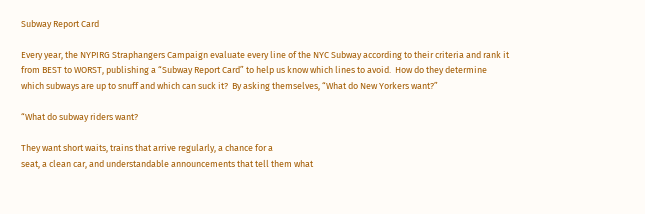Subway Report Card

Every year, the NYPIRG Straphangers Campaign evaluate every line of the NYC Subway according to their criteria and rank it from BEST to WORST, publishing a “Subway Report Card” to help us know which lines to avoid.  How do they determine which subways are up to snuff and which can suck it?  By asking themselves, “What do New Yorkers want?”

“What do subway riders want?

They want short waits, trains that arrive regularly, a chance for a
seat, a clean car, and understandable announcements that tell them what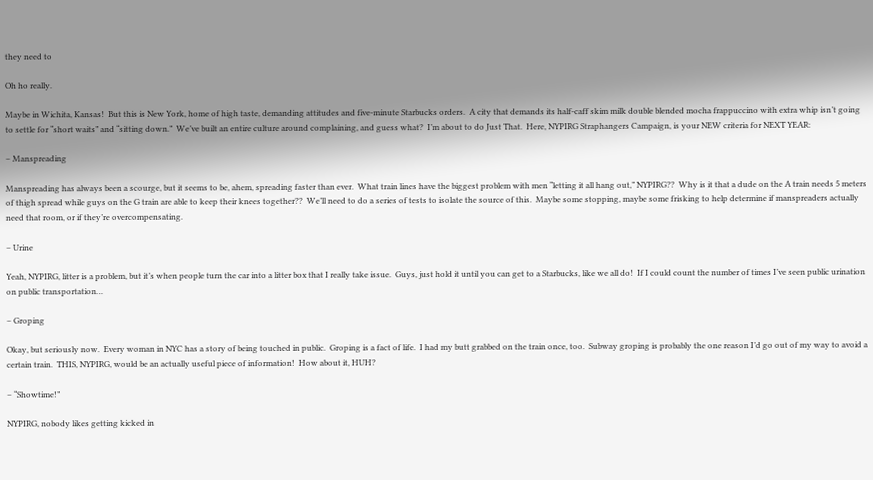they need to

Oh ho really.

Maybe in Wichita, Kansas!  But this is New York, home of high taste, demanding attitudes and five-minute Starbucks orders.  A city that demands its half-caff skim milk double blended mocha frappuccino with extra whip isn’t going to settle for “short waits” and “sitting down.”  We’ve built an entire culture around complaining, and guess what?  I’m about to do Just That.  Here, NYPIRG Straphangers Campaign, is your NEW criteria for NEXT YEAR:

– Manspreading

Manspreading has always been a scourge, but it seems to be, ahem, spreading faster than ever.  What train lines have the biggest problem with men “letting it all hang out,” NYPIRG??  Why is it that a dude on the A train needs 5 meters of thigh spread while guys on the G train are able to keep their knees together??  We’ll need to do a series of tests to isolate the source of this.  Maybe some stopping, maybe some frisking to help determine if manspreaders actually need that room, or if they’re overcompensating.

– Urine

Yeah, NYPIRG, litter is a problem, but it’s when people turn the car into a litter box that I really take issue.  Guys, just hold it until you can get to a Starbucks, like we all do!  If I could count the number of times I’ve seen public urination on public transportation…

– Groping

Okay, but seriously now.  Every woman in NYC has a story of being touched in public.  Groping is a fact of life.  I had my butt grabbed on the train once, too.  Subway groping is probably the one reason I’d go out of my way to avoid a certain train.  THIS, NYPIRG, would be an actually useful piece of information!  How about it, HUH?

– “Showtime!”

NYPIRG, nobody likes getting kicked in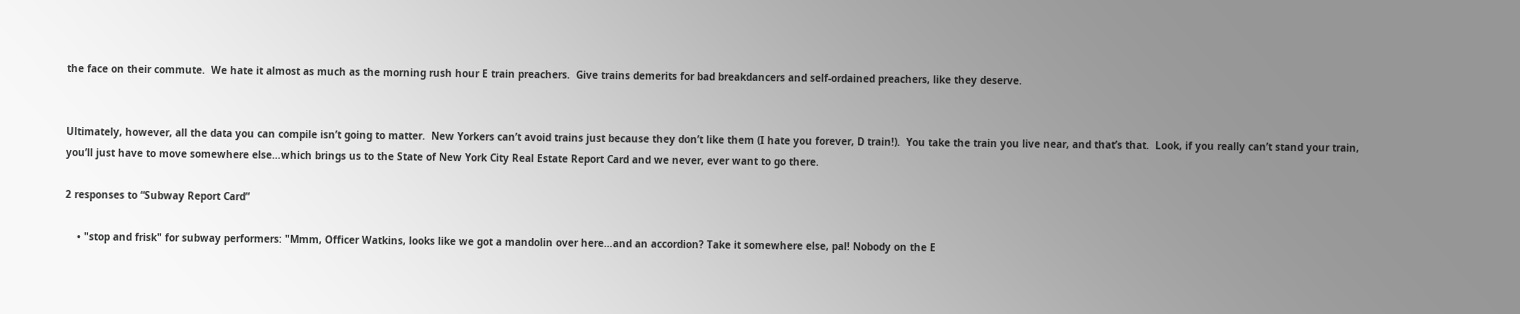the face on their commute.  We hate it almost as much as the morning rush hour E train preachers.  Give trains demerits for bad breakdancers and self-ordained preachers, like they deserve.


Ultimately, however, all the data you can compile isn’t going to matter.  New Yorkers can’t avoid trains just because they don’t like them (I hate you forever, D train!).  You take the train you live near, and that’s that.  Look, if you really can’t stand your train, you’ll just have to move somewhere else…which brings us to the State of New York City Real Estate Report Card and we never, ever want to go there.

2 responses to “Subway Report Card”

    • "stop and frisk" for subway performers: "Mmm, Officer Watkins, looks like we got a mandolin over here…and an accordion? Take it somewhere else, pal! Nobody on the E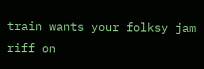train wants your folksy jam riff on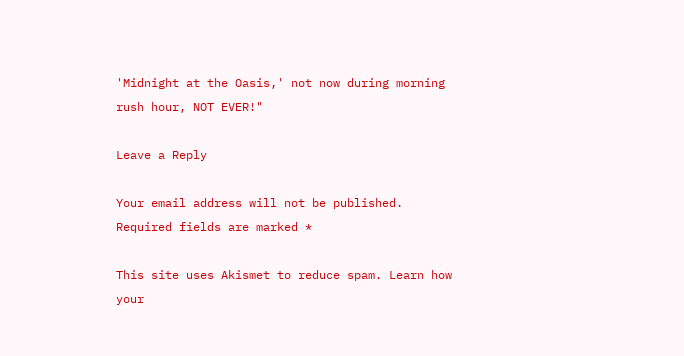'Midnight at the Oasis,' not now during morning rush hour, NOT EVER!"

Leave a Reply

Your email address will not be published. Required fields are marked *

This site uses Akismet to reduce spam. Learn how your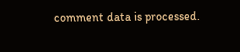comment data is processed.